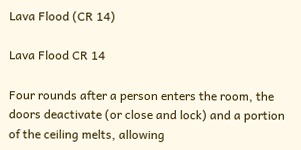Lava Flood (CR 14)

Lava Flood CR 14

Four rounds after a person enters the room, the doors deactivate (or close and lock) and a portion of the ceiling melts, allowing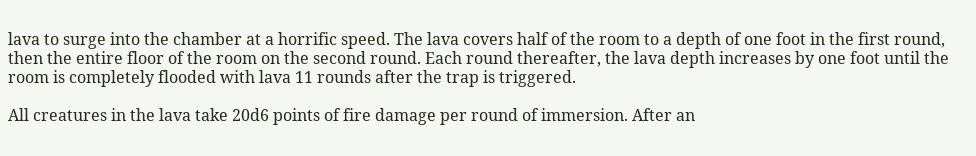lava to surge into the chamber at a horrific speed. The lava covers half of the room to a depth of one foot in the first round, then the entire floor of the room on the second round. Each round thereafter, the lava depth increases by one foot until the room is completely flooded with lava 11 rounds after the trap is triggered.

All creatures in the lava take 20d6 points of fire damage per round of immersion. After an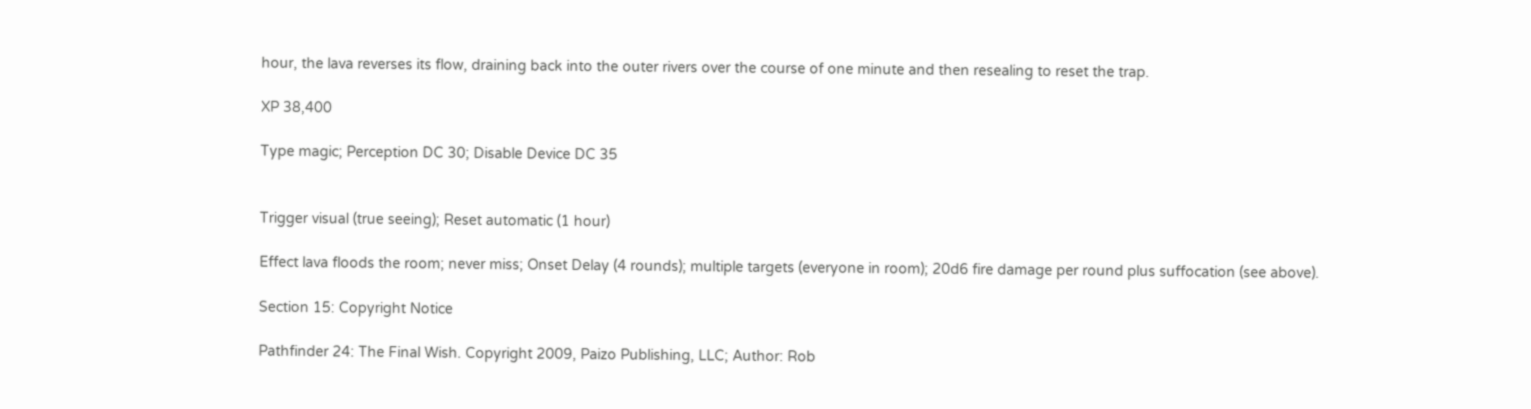hour, the lava reverses its flow, draining back into the outer rivers over the course of one minute and then resealing to reset the trap.

XP 38,400

Type magic; Perception DC 30; Disable Device DC 35


Trigger visual (true seeing); Reset automatic (1 hour)

Effect lava floods the room; never miss; Onset Delay (4 rounds); multiple targets (everyone in room); 20d6 fire damage per round plus suffocation (see above).

Section 15: Copyright Notice

Pathfinder 24: The Final Wish. Copyright 2009, Paizo Publishing, LLC; Author: Rob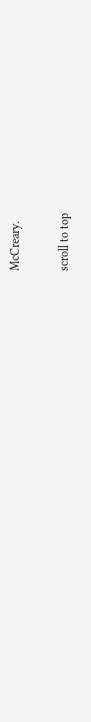McCreary.

scroll to top